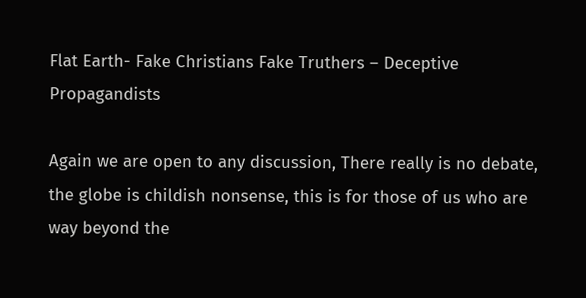Flat Earth- Fake Christians Fake Truthers – Deceptive Propagandists

Again we are open to any discussion, There really is no debate, the globe is childish nonsense, this is for those of us who are way beyond the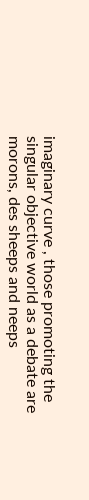imaginary curve , those promoting the singular objective world as a debate are morons, des sheeps and neeps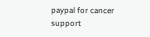paypal for cancer support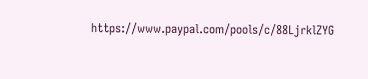https://www.paypal.com/pools/c/88LjrklZYG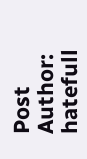Post Author: hatefull